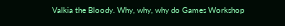Valkia the Bloody. Why, why, why do Games Workshop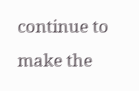continue to make the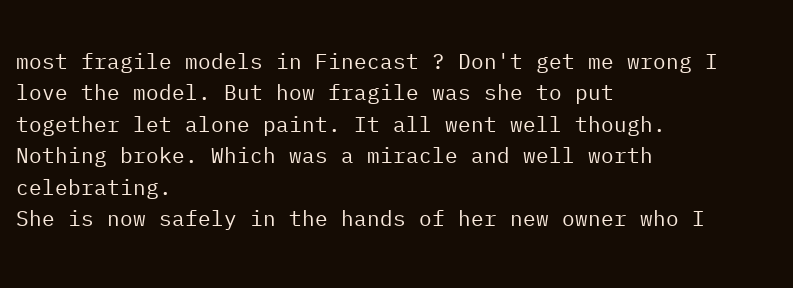most fragile models in Finecast ? Don't get me wrong I love the model. But how fragile was she to put together let alone paint. It all went well though. Nothing broke. Which was a miracle and well worth celebrating.
She is now safely in the hands of her new owner who I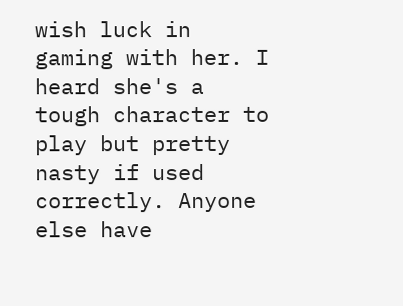wish luck in gaming with her. I heard she's a tough character to play but pretty nasty if used correctly. Anyone else have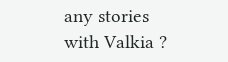any stories with Valkia ?